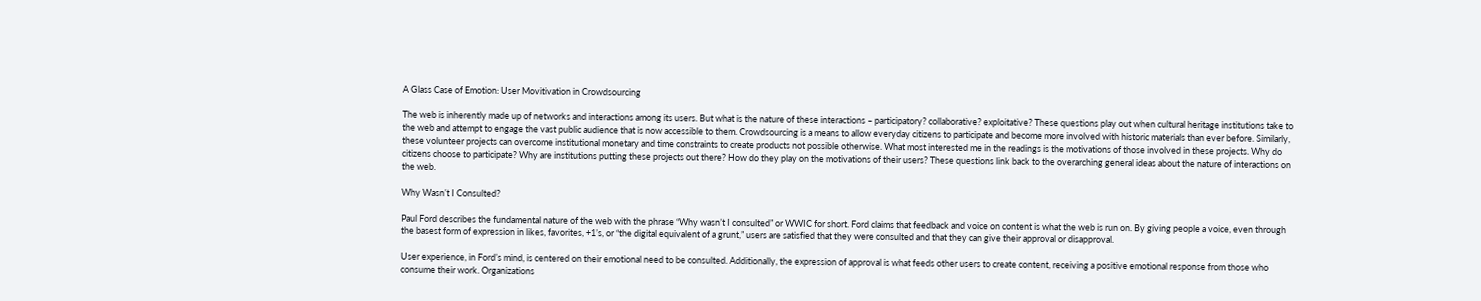A Glass Case of Emotion: User Movitivation in Crowdsourcing

The web is inherently made up of networks and interactions among its users. But what is the nature of these interactions – participatory? collaborative? exploitative? These questions play out when cultural heritage institutions take to the web and attempt to engage the vast public audience that is now accessible to them. Crowdsourcing is a means to allow everyday citizens to participate and become more involved with historic materials than ever before. Similarly, these volunteer projects can overcome institutional monetary and time constraints to create products not possible otherwise. What most interested me in the readings is the motivations of those involved in these projects. Why do citizens choose to participate? Why are institutions putting these projects out there? How do they play on the motivations of their users? These questions link back to the overarching general ideas about the nature of interactions on the web.

Why Wasn’t I Consulted?

Paul Ford describes the fundamental nature of the web with the phrase “Why wasn’t I consulted” or WWIC for short. Ford claims that feedback and voice on content is what the web is run on. By giving people a voice, even through the basest form of expression in likes, favorites, +1’s, or “the digital equivalent of a grunt,” users are satisfied that they were consulted and that they can give their approval or disapproval.

User experience, in Ford’s mind, is centered on their emotional need to be consulted. Additionally, the expression of approval is what feeds other users to create content, receiving a positive emotional response from those who consume their work. Organizations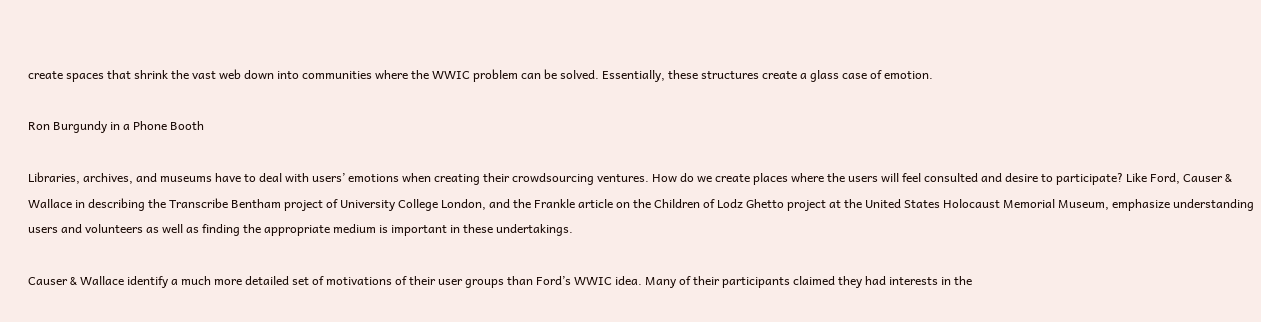create spaces that shrink the vast web down into communities where the WWIC problem can be solved. Essentially, these structures create a glass case of emotion.

Ron Burgundy in a Phone Booth

Libraries, archives, and museums have to deal with users’ emotions when creating their crowdsourcing ventures. How do we create places where the users will feel consulted and desire to participate? Like Ford, Causer & Wallace in describing the Transcribe Bentham project of University College London, and the Frankle article on the Children of Lodz Ghetto project at the United States Holocaust Memorial Museum, emphasize understanding users and volunteers as well as finding the appropriate medium is important in these undertakings.

Causer & Wallace identify a much more detailed set of motivations of their user groups than Ford’s WWIC idea. Many of their participants claimed they had interests in the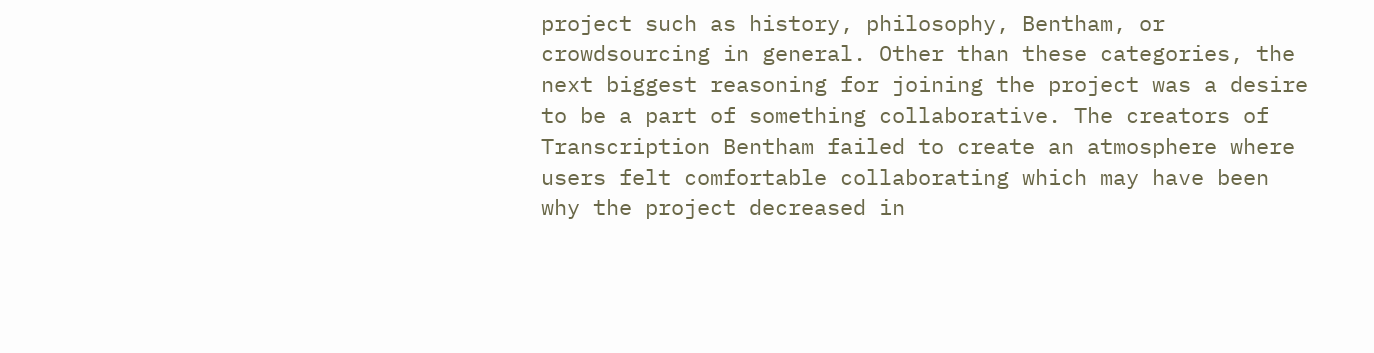project such as history, philosophy, Bentham, or crowdsourcing in general. Other than these categories, the next biggest reasoning for joining the project was a desire to be a part of something collaborative. The creators of Transcription Bentham failed to create an atmosphere where users felt comfortable collaborating which may have been why the project decreased in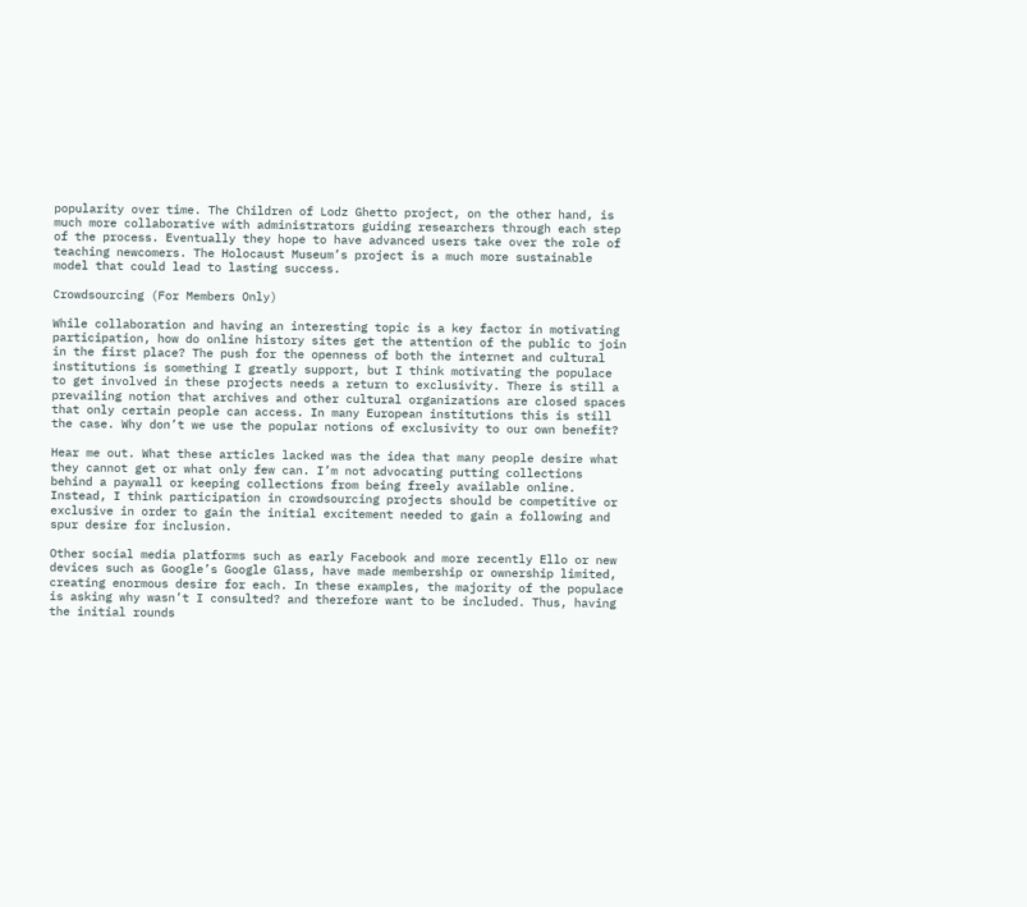popularity over time. The Children of Lodz Ghetto project, on the other hand, is much more collaborative with administrators guiding researchers through each step of the process. Eventually they hope to have advanced users take over the role of teaching newcomers. The Holocaust Museum’s project is a much more sustainable model that could lead to lasting success.

Crowdsourcing (For Members Only)

While collaboration and having an interesting topic is a key factor in motivating participation, how do online history sites get the attention of the public to join in the first place? The push for the openness of both the internet and cultural institutions is something I greatly support, but I think motivating the populace to get involved in these projects needs a return to exclusivity. There is still a prevailing notion that archives and other cultural organizations are closed spaces that only certain people can access. In many European institutions this is still the case. Why don’t we use the popular notions of exclusivity to our own benefit?

Hear me out. What these articles lacked was the idea that many people desire what they cannot get or what only few can. I’m not advocating putting collections behind a paywall or keeping collections from being freely available online. Instead, I think participation in crowdsourcing projects should be competitive or exclusive in order to gain the initial excitement needed to gain a following and spur desire for inclusion.

Other social media platforms such as early Facebook and more recently Ello or new devices such as Google’s Google Glass, have made membership or ownership limited, creating enormous desire for each. In these examples, the majority of the populace is asking why wasn’t I consulted? and therefore want to be included. Thus, having the initial rounds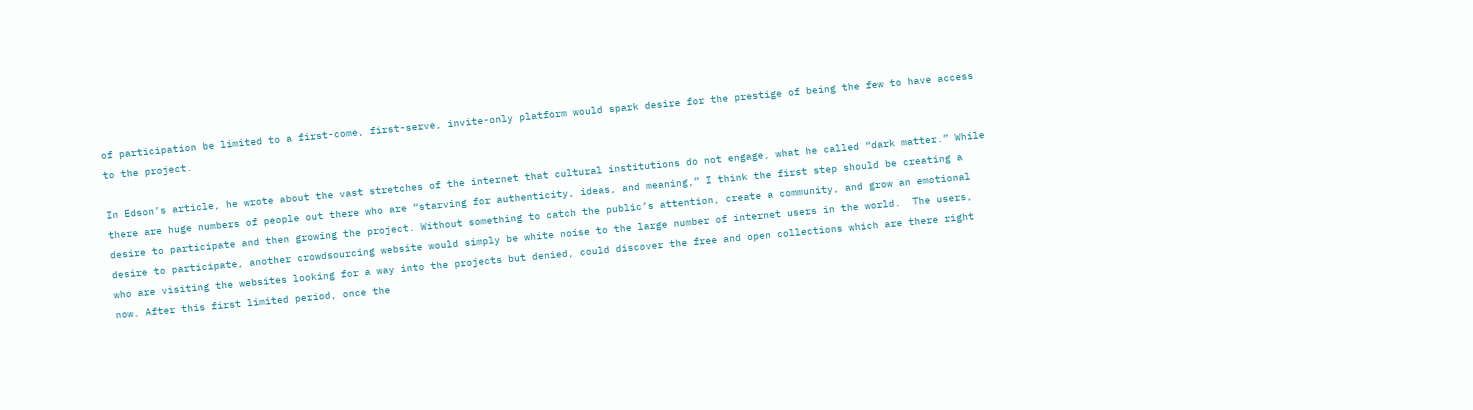of participation be limited to a first-come, first-serve, invite-only platform would spark desire for the prestige of being the few to have access to the project.

In Edson’s article, he wrote about the vast stretches of the internet that cultural institutions do not engage, what he called “dark matter.” While there are huge numbers of people out there who are “starving for authenticity, ideas, and meaning,” I think the first step should be creating a desire to participate and then growing the project. Without something to catch the public’s attention, create a community, and grow an emotional desire to participate, another crowdsourcing website would simply be white noise to the large number of internet users in the world.  The users, who are visiting the websites looking for a way into the projects but denied, could discover the free and open collections which are there right now. After this first limited period, once the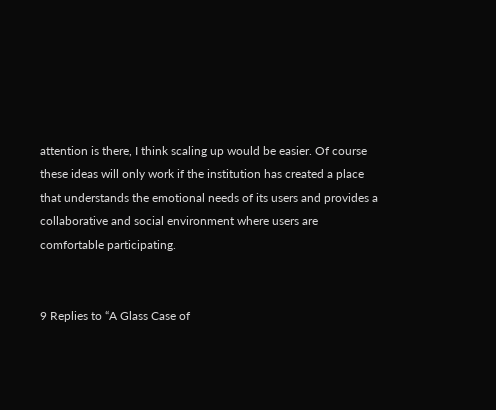attention is there, I think scaling up would be easier. Of course these ideas will only work if the institution has created a place that understands the emotional needs of its users and provides a collaborative and social environment where users are comfortable participating.


9 Replies to “A Glass Case of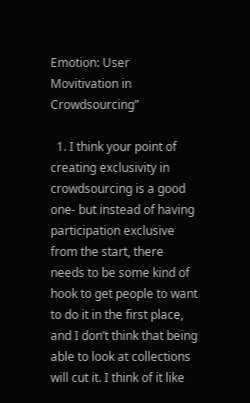Emotion: User Movitivation in Crowdsourcing”

  1. I think your point of creating exclusivity in crowdsourcing is a good one- but instead of having participation exclusive from the start, there needs to be some kind of hook to get people to want to do it in the first place, and I don’t think that being able to look at collections will cut it. I think of it like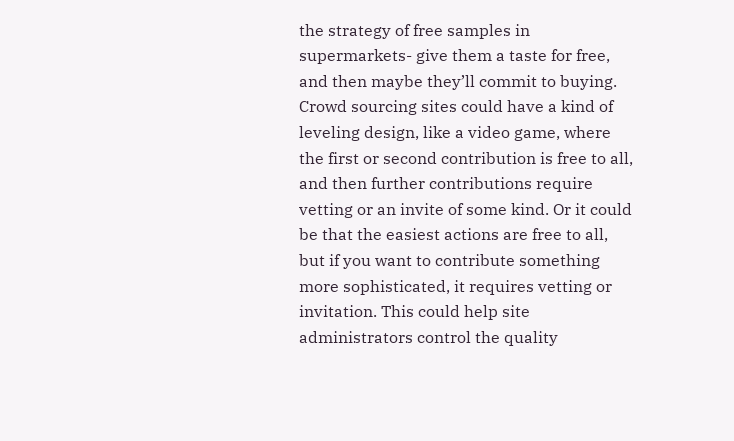the strategy of free samples in supermarkets- give them a taste for free, and then maybe they’ll commit to buying. Crowd sourcing sites could have a kind of leveling design, like a video game, where the first or second contribution is free to all, and then further contributions require vetting or an invite of some kind. Or it could be that the easiest actions are free to all, but if you want to contribute something more sophisticated, it requires vetting or invitation. This could help site administrators control the quality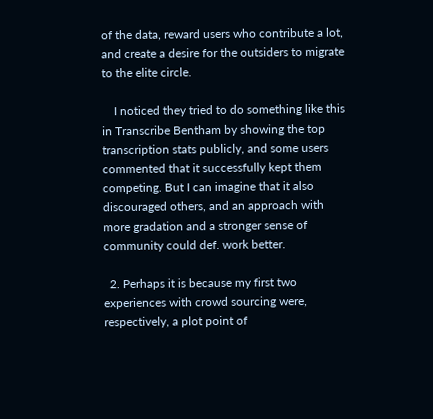of the data, reward users who contribute a lot, and create a desire for the outsiders to migrate to the elite circle.

    I noticed they tried to do something like this in Transcribe Bentham by showing the top transcription stats publicly, and some users commented that it successfully kept them competing. But I can imagine that it also discouraged others, and an approach with more gradation and a stronger sense of community could def. work better.

  2. Perhaps it is because my first two experiences with crowd sourcing were, respectively, a plot point of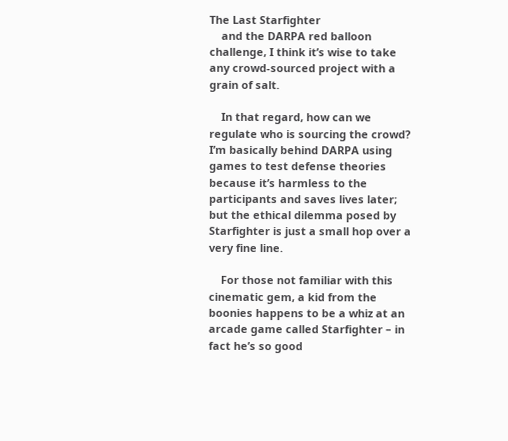The Last Starfighter
    and the DARPA red balloon challenge, I think it’s wise to take any crowd-sourced project with a grain of salt.

    In that regard, how can we regulate who is sourcing the crowd? I’m basically behind DARPA using games to test defense theories because it’s harmless to the participants and saves lives later; but the ethical dilemma posed by Starfighter is just a small hop over a very fine line.

    For those not familiar with this cinematic gem, a kid from the boonies happens to be a whiz at an arcade game called Starfighter – in fact he’s so good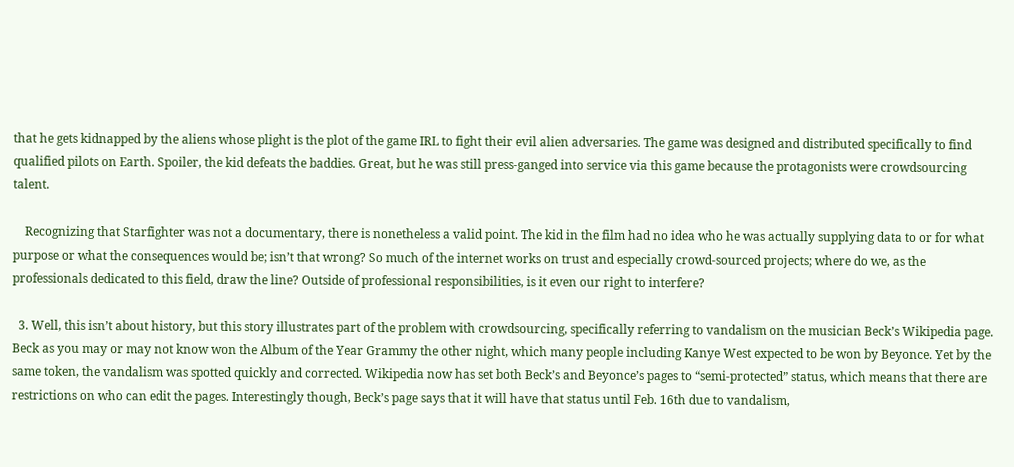that he gets kidnapped by the aliens whose plight is the plot of the game IRL to fight their evil alien adversaries. The game was designed and distributed specifically to find qualified pilots on Earth. Spoiler, the kid defeats the baddies. Great, but he was still press-ganged into service via this game because the protagonists were crowdsourcing talent.

    Recognizing that Starfighter was not a documentary, there is nonetheless a valid point. The kid in the film had no idea who he was actually supplying data to or for what purpose or what the consequences would be; isn’t that wrong? So much of the internet works on trust and especially crowd-sourced projects; where do we, as the professionals dedicated to this field, draw the line? Outside of professional responsibilities, is it even our right to interfere?

  3. Well, this isn’t about history, but this story illustrates part of the problem with crowdsourcing, specifically referring to vandalism on the musician Beck’s Wikipedia page. Beck as you may or may not know won the Album of the Year Grammy the other night, which many people including Kanye West expected to be won by Beyonce. Yet by the same token, the vandalism was spotted quickly and corrected. Wikipedia now has set both Beck’s and Beyonce’s pages to “semi-protected” status, which means that there are restrictions on who can edit the pages. Interestingly though, Beck’s page says that it will have that status until Feb. 16th due to vandalism,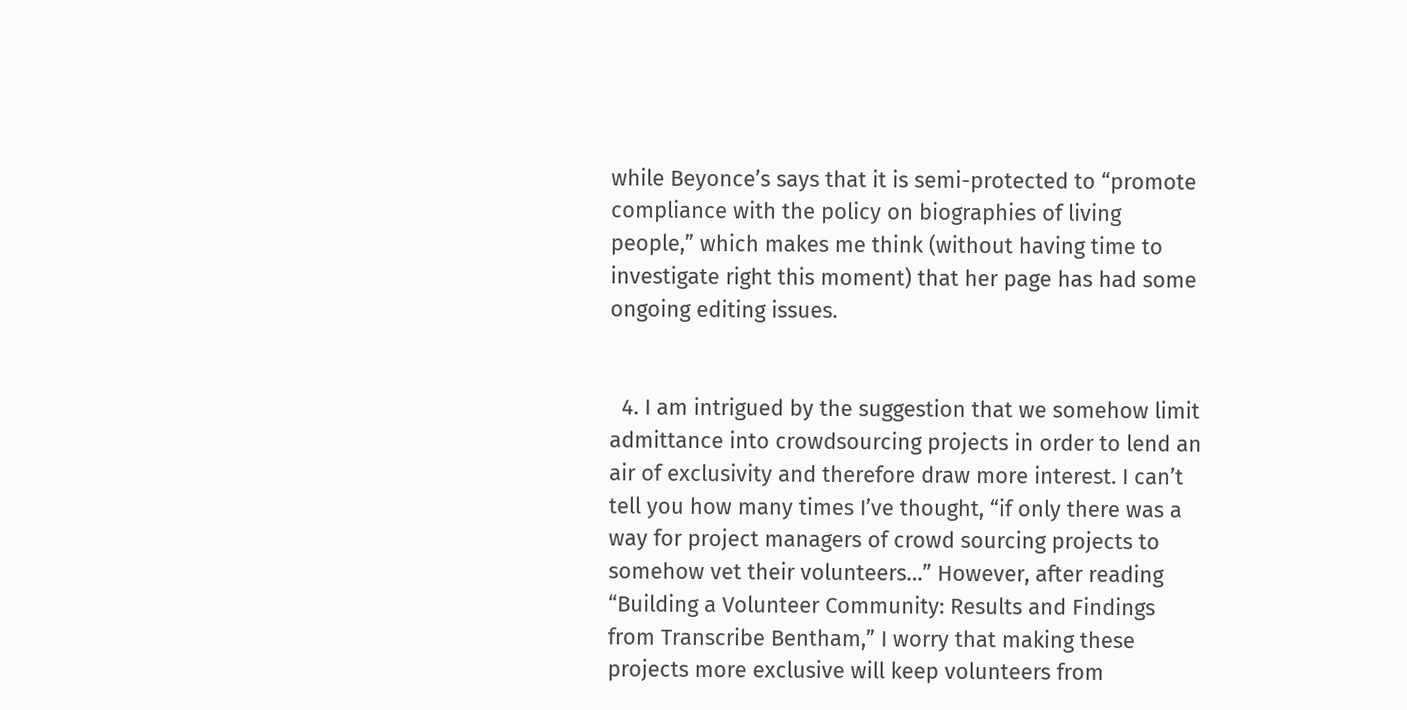while Beyonce’s says that it is semi-protected to “promote compliance with the policy on biographies of living people,” which makes me think (without having time to investigate right this moment) that her page has had some ongoing editing issues.


  4. I am intrigued by the suggestion that we somehow limit admittance into crowdsourcing projects in order to lend an air of exclusivity and therefore draw more interest. I can’t tell you how many times I’ve thought, “if only there was a way for project managers of crowd sourcing projects to somehow vet their volunteers…” However, after reading “Building a Volunteer Community: Results and Findings from Transcribe Bentham,” I worry that making these projects more exclusive will keep volunteers from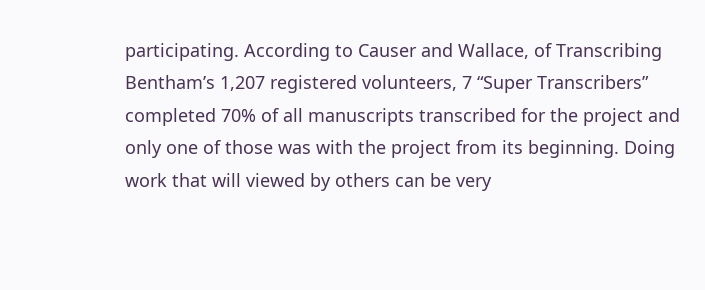participating. According to Causer and Wallace, of Transcribing Bentham’s 1,207 registered volunteers, 7 “Super Transcribers” completed 70% of all manuscripts transcribed for the project and only one of those was with the project from its beginning. Doing work that will viewed by others can be very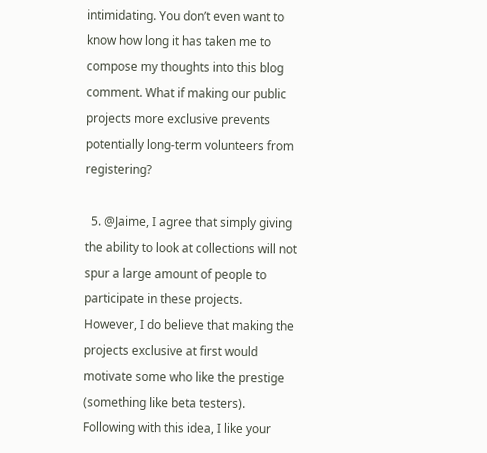intimidating. You don’t even want to know how long it has taken me to compose my thoughts into this blog comment. What if making our public projects more exclusive prevents potentially long-term volunteers from registering?

  5. @Jaime, I agree that simply giving the ability to look at collections will not spur a large amount of people to participate in these projects. However, I do believe that making the projects exclusive at first would motivate some who like the prestige (something like beta testers). Following with this idea, I like your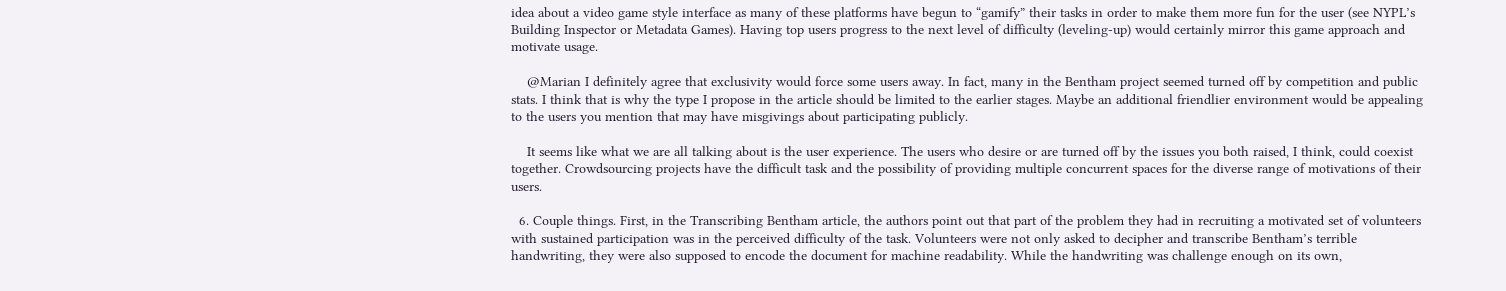idea about a video game style interface as many of these platforms have begun to “gamify” their tasks in order to make them more fun for the user (see NYPL’s Building Inspector or Metadata Games). Having top users progress to the next level of difficulty (leveling-up) would certainly mirror this game approach and motivate usage.

    @Marian I definitely agree that exclusivity would force some users away. In fact, many in the Bentham project seemed turned off by competition and public stats. I think that is why the type I propose in the article should be limited to the earlier stages. Maybe an additional friendlier environment would be appealing to the users you mention that may have misgivings about participating publicly.

    It seems like what we are all talking about is the user experience. The users who desire or are turned off by the issues you both raised, I think, could coexist together. Crowdsourcing projects have the difficult task and the possibility of providing multiple concurrent spaces for the diverse range of motivations of their users.

  6. Couple things. First, in the Transcribing Bentham article, the authors point out that part of the problem they had in recruiting a motivated set of volunteers with sustained participation was in the perceived difficulty of the task. Volunteers were not only asked to decipher and transcribe Bentham’s terrible handwriting, they were also supposed to encode the document for machine readability. While the handwriting was challenge enough on its own,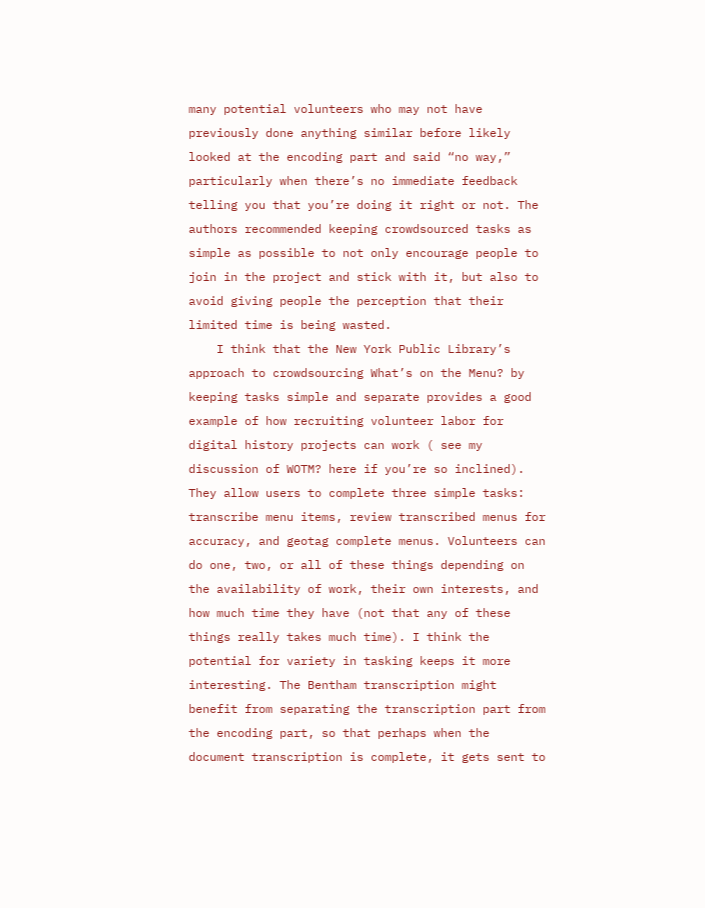many potential volunteers who may not have previously done anything similar before likely looked at the encoding part and said “no way,” particularly when there’s no immediate feedback telling you that you’re doing it right or not. The authors recommended keeping crowdsourced tasks as simple as possible to not only encourage people to join in the project and stick with it, but also to avoid giving people the perception that their limited time is being wasted.
    I think that the New York Public Library’s approach to crowdsourcing What’s on the Menu? by keeping tasks simple and separate provides a good example of how recruiting volunteer labor for digital history projects can work ( see my discussion of WOTM? here if you’re so inclined). They allow users to complete three simple tasks: transcribe menu items, review transcribed menus for accuracy, and geotag complete menus. Volunteers can do one, two, or all of these things depending on the availability of work, their own interests, and how much time they have (not that any of these things really takes much time). I think the potential for variety in tasking keeps it more interesting. The Bentham transcription might benefit from separating the transcription part from the encoding part, so that perhaps when the document transcription is complete, it gets sent to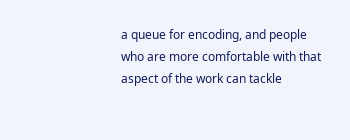a queue for encoding, and people who are more comfortable with that aspect of the work can tackle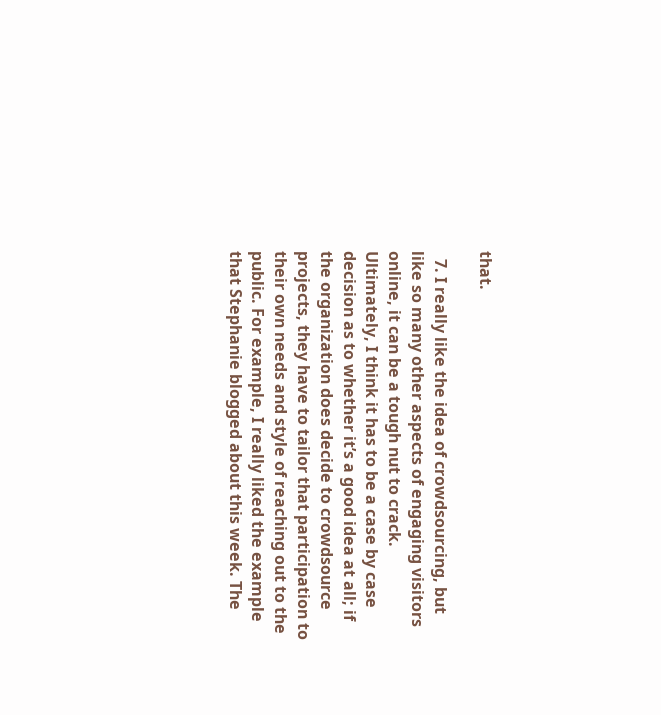that.

  7. I really like the idea of crowdsourcing, but like so many other aspects of engaging visitors online, it can be a tough nut to crack. Ultimately, I think it has to be a case by case decision as to whether it’s a good idea at all; if the organization does decide to crowdsource projects, they have to tailor that participation to their own needs and style of reaching out to the public. For example, I really liked the example that Stephanie blogged about this week. The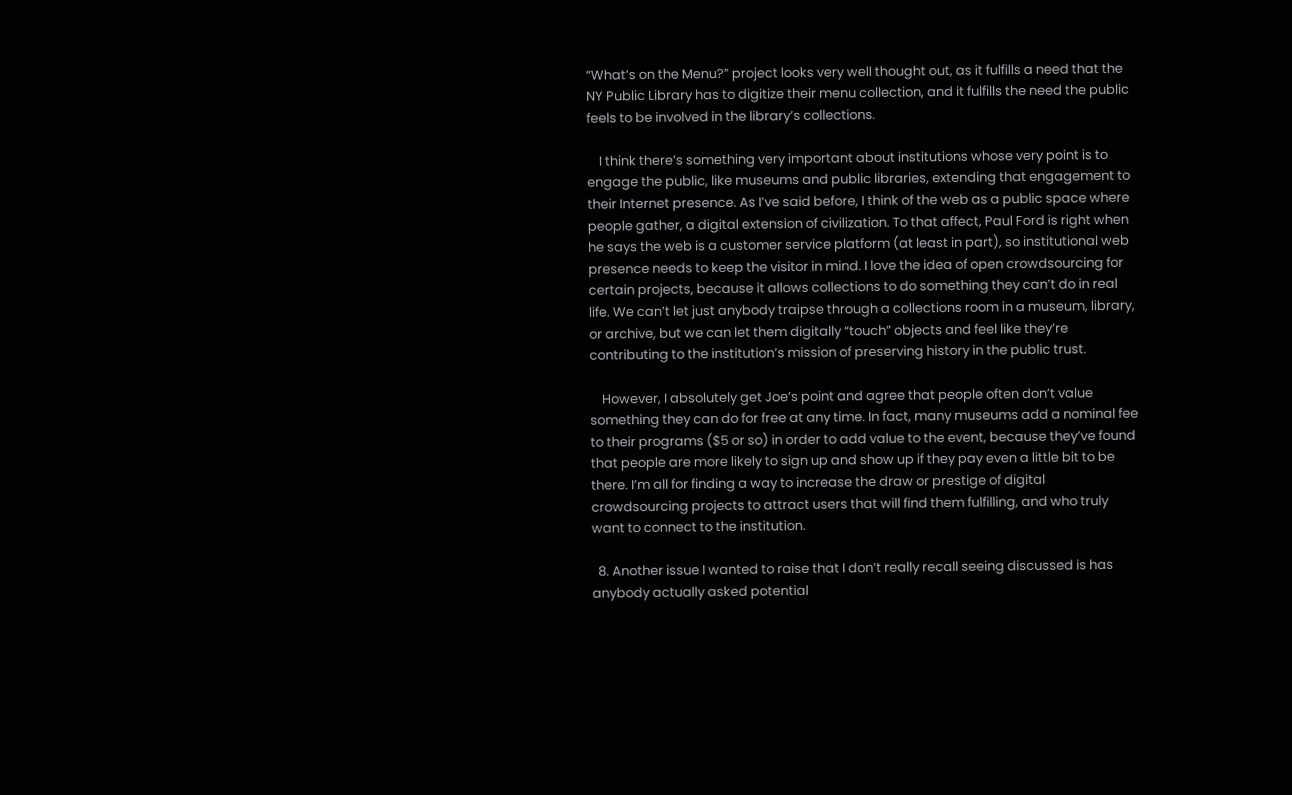“What’s on the Menu?” project looks very well thought out, as it fulfills a need that the NY Public Library has to digitize their menu collection, and it fulfills the need the public feels to be involved in the library’s collections.

    I think there’s something very important about institutions whose very point is to engage the public, like museums and public libraries, extending that engagement to their Internet presence. As I’ve said before, I think of the web as a public space where people gather, a digital extension of civilization. To that affect, Paul Ford is right when he says the web is a customer service platform (at least in part), so institutional web presence needs to keep the visitor in mind. I love the idea of open crowdsourcing for certain projects, because it allows collections to do something they can’t do in real life. We can’t let just anybody traipse through a collections room in a museum, library, or archive, but we can let them digitally “touch” objects and feel like they’re contributing to the institution’s mission of preserving history in the public trust.

    However, I absolutely get Joe’s point and agree that people often don’t value something they can do for free at any time. In fact, many museums add a nominal fee to their programs ($5 or so) in order to add value to the event, because they’ve found that people are more likely to sign up and show up if they pay even a little bit to be there. I’m all for finding a way to increase the draw or prestige of digital crowdsourcing projects to attract users that will find them fulfilling, and who truly want to connect to the institution.

  8. Another issue I wanted to raise that I don’t really recall seeing discussed is has anybody actually asked potential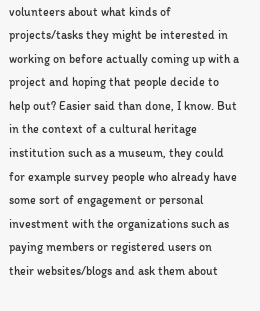volunteers about what kinds of projects/tasks they might be interested in working on before actually coming up with a project and hoping that people decide to help out? Easier said than done, I know. But in the context of a cultural heritage institution such as a museum, they could for example survey people who already have some sort of engagement or personal investment with the organizations such as paying members or registered users on their websites/blogs and ask them about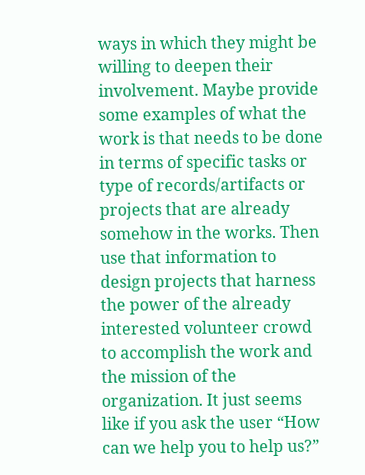ways in which they might be willing to deepen their involvement. Maybe provide some examples of what the work is that needs to be done in terms of specific tasks or type of records/artifacts or projects that are already somehow in the works. Then use that information to design projects that harness the power of the already interested volunteer crowd to accomplish the work and the mission of the organization. It just seems like if you ask the user “How can we help you to help us?”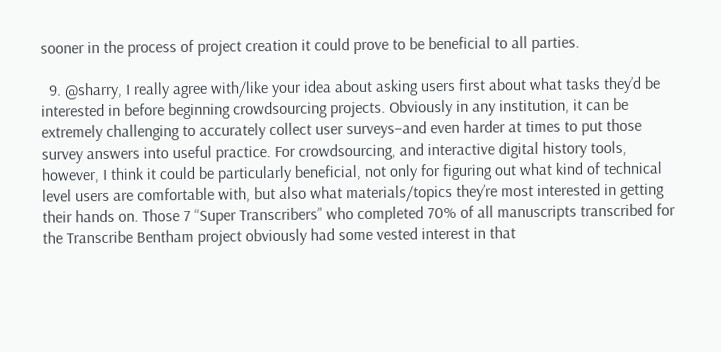sooner in the process of project creation it could prove to be beneficial to all parties.

  9. @sharry, I really agree with/like your idea about asking users first about what tasks they’d be interested in before beginning crowdsourcing projects. Obviously in any institution, it can be extremely challenging to accurately collect user surveys–and even harder at times to put those survey answers into useful practice. For crowdsourcing, and interactive digital history tools, however, I think it could be particularly beneficial, not only for figuring out what kind of technical level users are comfortable with, but also what materials/topics they’re most interested in getting their hands on. Those 7 “Super Transcribers” who completed 70% of all manuscripts transcribed for the Transcribe Bentham project obviously had some vested interest in that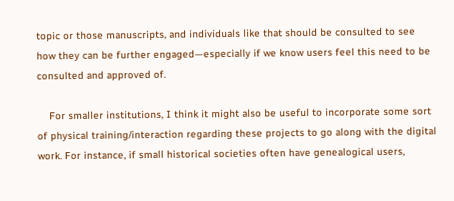topic or those manuscripts, and individuals like that should be consulted to see how they can be further engaged—especially if we know users feel this need to be consulted and approved of.

    For smaller institutions, I think it might also be useful to incorporate some sort of physical training/interaction regarding these projects to go along with the digital work. For instance, if small historical societies often have genealogical users,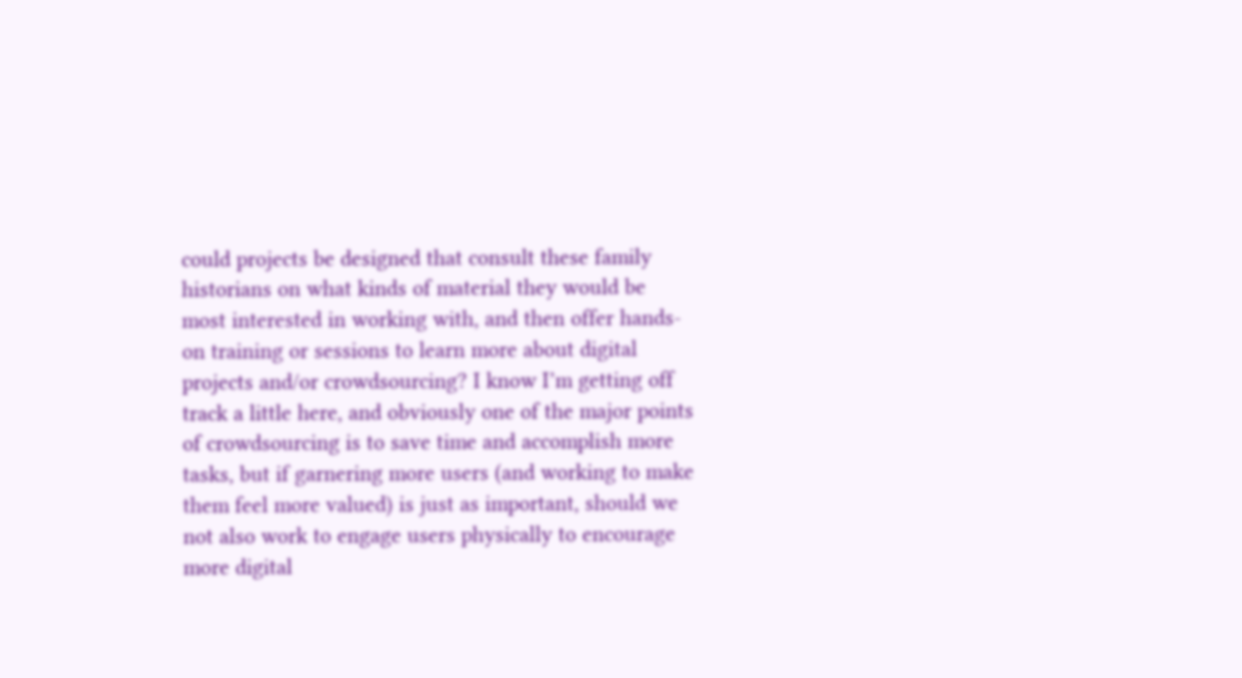could projects be designed that consult these family historians on what kinds of material they would be most interested in working with, and then offer hands-on training or sessions to learn more about digital projects and/or crowdsourcing? I know I’m getting off track a little here, and obviously one of the major points of crowdsourcing is to save time and accomplish more tasks, but if garnering more users (and working to make them feel more valued) is just as important, should we not also work to engage users physically to encourage more digital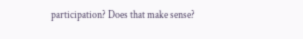participation? Does that make sense?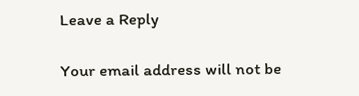Leave a Reply

Your email address will not be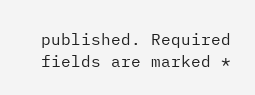published. Required fields are marked *